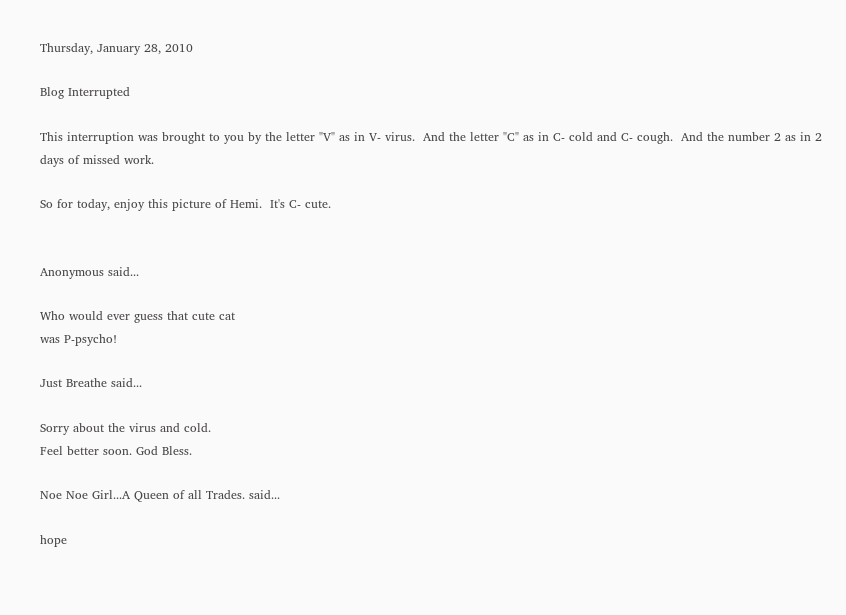Thursday, January 28, 2010

Blog Interrupted

This interruption was brought to you by the letter "V" as in V- virus.  And the letter "C" as in C- cold and C- cough.  And the number 2 as in 2 days of missed work.

So for today, enjoy this picture of Hemi.  It's C- cute.


Anonymous said...

Who would ever guess that cute cat
was P-psycho!

Just Breathe said...

Sorry about the virus and cold.
Feel better soon. God Bless.

Noe Noe Girl...A Queen of all Trades. said...

hope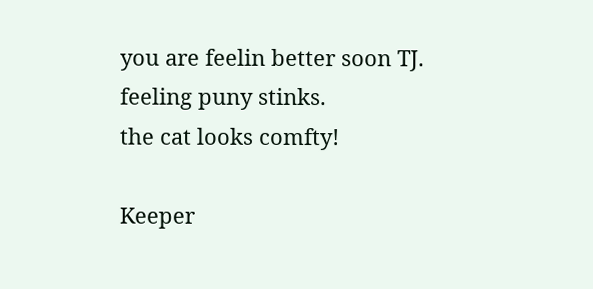you are feelin better soon TJ. feeling puny stinks.
the cat looks comfty!

Keeper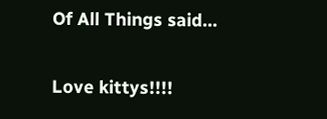Of All Things said...

Love kittys!!!!